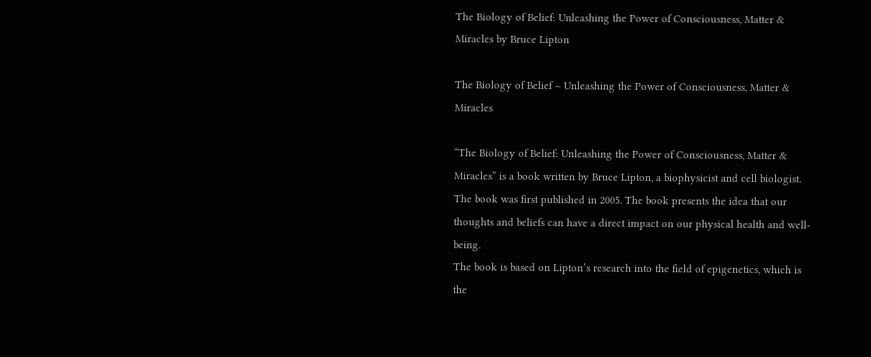The Biology of Belief: Unleashing the Power of Consciousness, Matter & Miracles by Bruce Lipton

The Biology of Belief – Unleashing the Power of Consciousness, Matter & Miracles

“The Biology of Belief: Unleashing the Power of Consciousness, Matter & Miracles” is a book written by Bruce Lipton, a biophysicist and cell biologist. The book was first published in 2005. The book presents the idea that our thoughts and beliefs can have a direct impact on our physical health and well-being.
The book is based on Lipton’s research into the field of epigenetics, which is the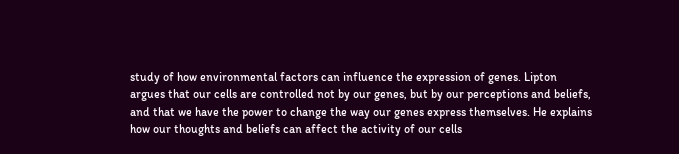study of how environmental factors can influence the expression of genes. Lipton argues that our cells are controlled not by our genes, but by our perceptions and beliefs, and that we have the power to change the way our genes express themselves. He explains how our thoughts and beliefs can affect the activity of our cells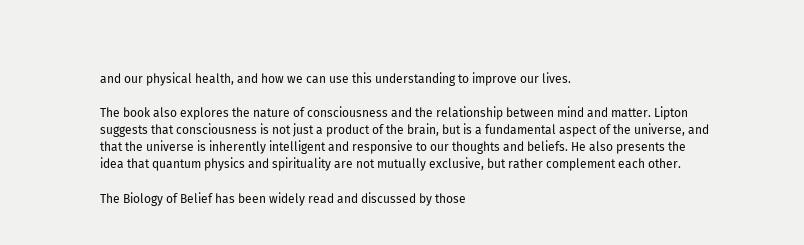and our physical health, and how we can use this understanding to improve our lives.

The book also explores the nature of consciousness and the relationship between mind and matter. Lipton suggests that consciousness is not just a product of the brain, but is a fundamental aspect of the universe, and that the universe is inherently intelligent and responsive to our thoughts and beliefs. He also presents the idea that quantum physics and spirituality are not mutually exclusive, but rather complement each other.

The Biology of Belief has been widely read and discussed by those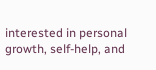interested in personal growth, self-help, and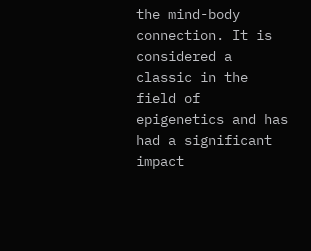the mind-body connection. It is considered a classic in the field of epigenetics and has had a significant impact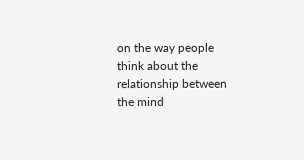on the way people think about the relationship between the mind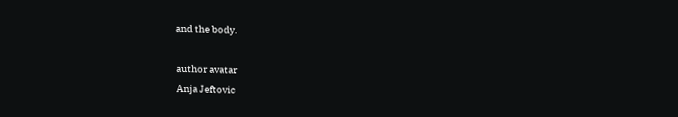and the body.

author avatar
Anja Jeftovic